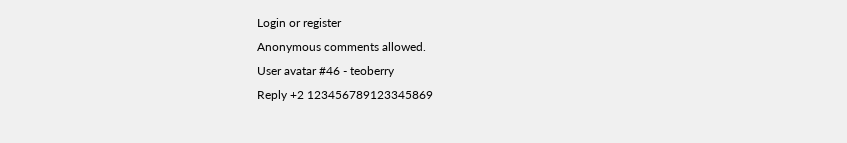Login or register
Anonymous comments allowed.
User avatar #46 - teoberry
Reply +2 123456789123345869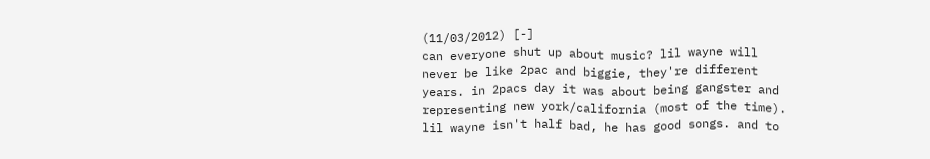(11/03/2012) [-]
can everyone shut up about music? lil wayne will never be like 2pac and biggie, they're different years. in 2pacs day it was about being gangster and representing new york/california (most of the time). lil wayne isn't half bad, he has good songs. and to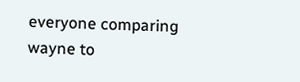everyone comparing wayne to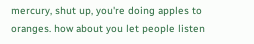mercury, shut up, you're doing apples to oranges. how about you let people listen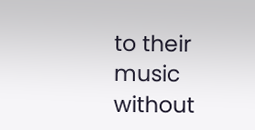to their music without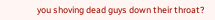you shoving dead guys down their throat?